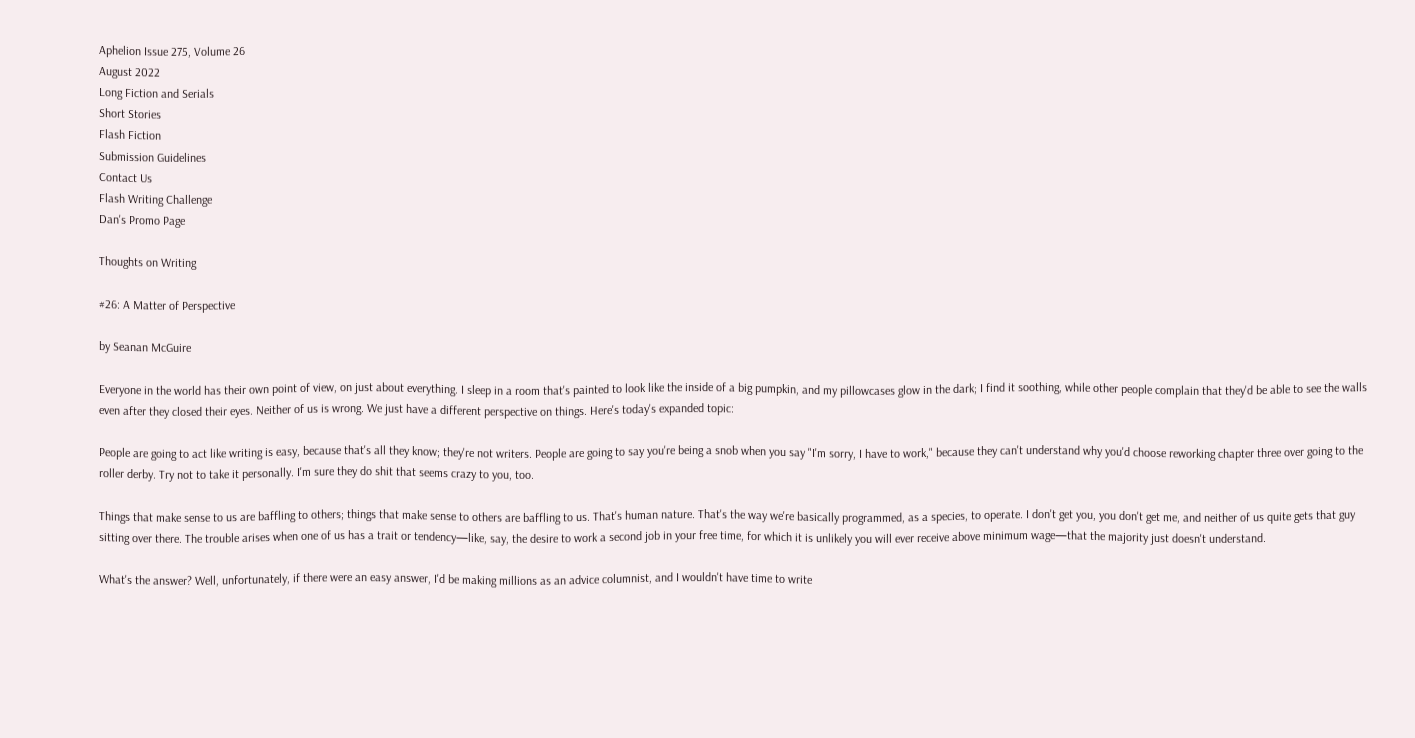Aphelion Issue 275, Volume 26
August 2022
Long Fiction and Serials
Short Stories
Flash Fiction
Submission Guidelines
Contact Us
Flash Writing Challenge
Dan's Promo Page

Thoughts on Writing

#26: A Matter of Perspective

by Seanan McGuire

Everyone in the world has their own point of view, on just about everything. I sleep in a room that's painted to look like the inside of a big pumpkin, and my pillowcases glow in the dark; I find it soothing, while other people complain that they'd be able to see the walls even after they closed their eyes. Neither of us is wrong. We just have a different perspective on things. Here's today's expanded topic:

People are going to act like writing is easy, because that's all they know; they're not writers. People are going to say you're being a snob when you say "I'm sorry, I have to work," because they can't understand why you'd choose reworking chapter three over going to the roller derby. Try not to take it personally. I'm sure they do shit that seems crazy to you, too.

Things that make sense to us are baffling to others; things that make sense to others are baffling to us. That's human nature. That's the way we're basically programmed, as a species, to operate. I don't get you, you don't get me, and neither of us quite gets that guy sitting over there. The trouble arises when one of us has a trait or tendency—like, say, the desire to work a second job in your free time, for which it is unlikely you will ever receive above minimum wage—that the majority just doesn't understand.

What's the answer? Well, unfortunately, if there were an easy answer, I'd be making millions as an advice columnist, and I wouldn't have time to write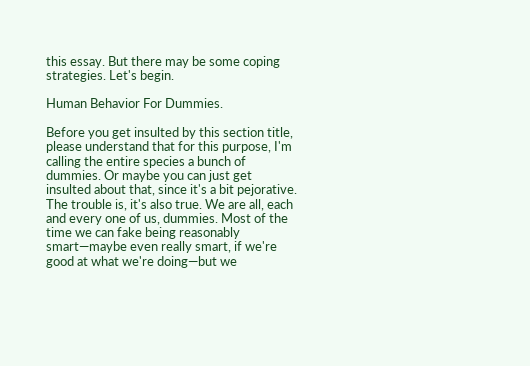this essay. But there may be some coping strategies. Let's begin.

Human Behavior For Dummies.

Before you get insulted by this section title, please understand that for this purpose, I'm calling the entire species a bunch of dummies. Or maybe you can just get insulted about that, since it's a bit pejorative. The trouble is, it's also true. We are all, each and every one of us, dummies. Most of the time we can fake being reasonably smart—maybe even really smart, if we're good at what we're doing—but we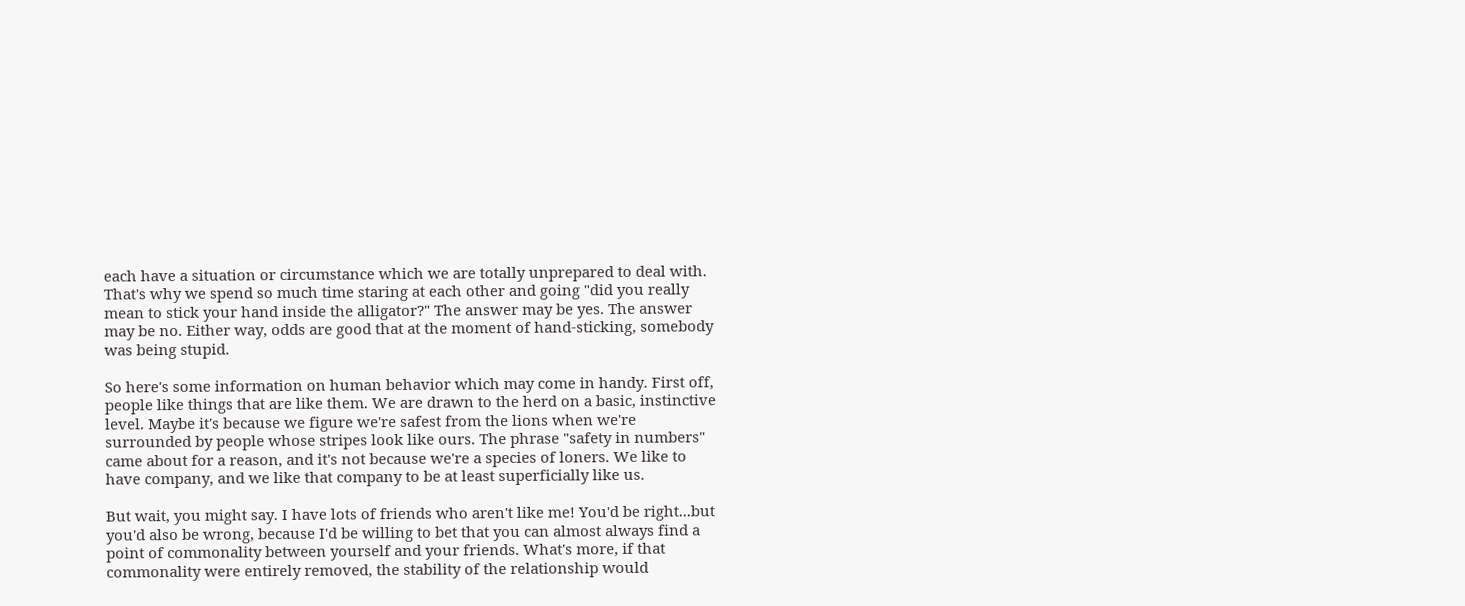each have a situation or circumstance which we are totally unprepared to deal with. That's why we spend so much time staring at each other and going "did you really mean to stick your hand inside the alligator?" The answer may be yes. The answer may be no. Either way, odds are good that at the moment of hand-sticking, somebody was being stupid.

So here's some information on human behavior which may come in handy. First off, people like things that are like them. We are drawn to the herd on a basic, instinctive level. Maybe it's because we figure we're safest from the lions when we're surrounded by people whose stripes look like ours. The phrase "safety in numbers" came about for a reason, and it's not because we're a species of loners. We like to have company, and we like that company to be at least superficially like us.

But wait, you might say. I have lots of friends who aren't like me! You'd be right...but you'd also be wrong, because I'd be willing to bet that you can almost always find a point of commonality between yourself and your friends. What's more, if that commonality were entirely removed, the stability of the relationship would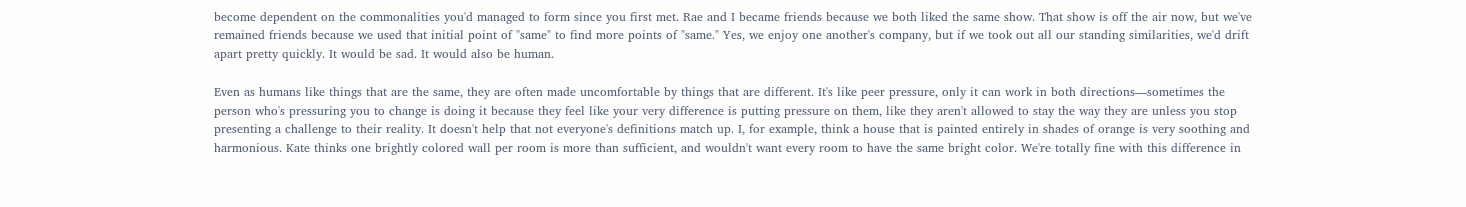become dependent on the commonalities you'd managed to form since you first met. Rae and I became friends because we both liked the same show. That show is off the air now, but we've remained friends because we used that initial point of "same" to find more points of "same." Yes, we enjoy one another's company, but if we took out all our standing similarities, we'd drift apart pretty quickly. It would be sad. It would also be human.

Even as humans like things that are the same, they are often made uncomfortable by things that are different. It's like peer pressure, only it can work in both directions—sometimes the person who's pressuring you to change is doing it because they feel like your very difference is putting pressure on them, like they aren't allowed to stay the way they are unless you stop presenting a challenge to their reality. It doesn't help that not everyone's definitions match up. I, for example, think a house that is painted entirely in shades of orange is very soothing and harmonious. Kate thinks one brightly colored wall per room is more than sufficient, and wouldn't want every room to have the same bright color. We're totally fine with this difference in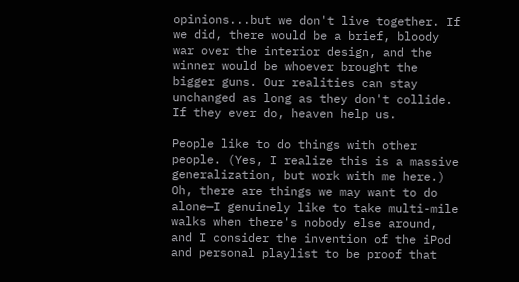opinions...but we don't live together. If we did, there would be a brief, bloody war over the interior design, and the winner would be whoever brought the bigger guns. Our realities can stay unchanged as long as they don't collide. If they ever do, heaven help us.

People like to do things with other people. (Yes, I realize this is a massive generalization, but work with me here.) Oh, there are things we may want to do alone—I genuinely like to take multi-mile walks when there's nobody else around, and I consider the invention of the iPod and personal playlist to be proof that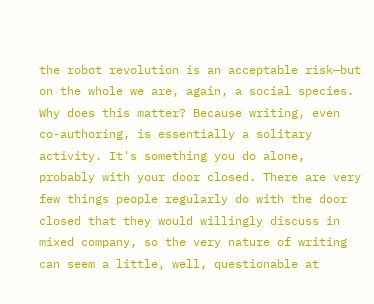the robot revolution is an acceptable risk—but on the whole we are, again, a social species. Why does this matter? Because writing, even co-authoring, is essentially a solitary activity. It's something you do alone, probably with your door closed. There are very few things people regularly do with the door closed that they would willingly discuss in mixed company, so the very nature of writing can seem a little, well, questionable at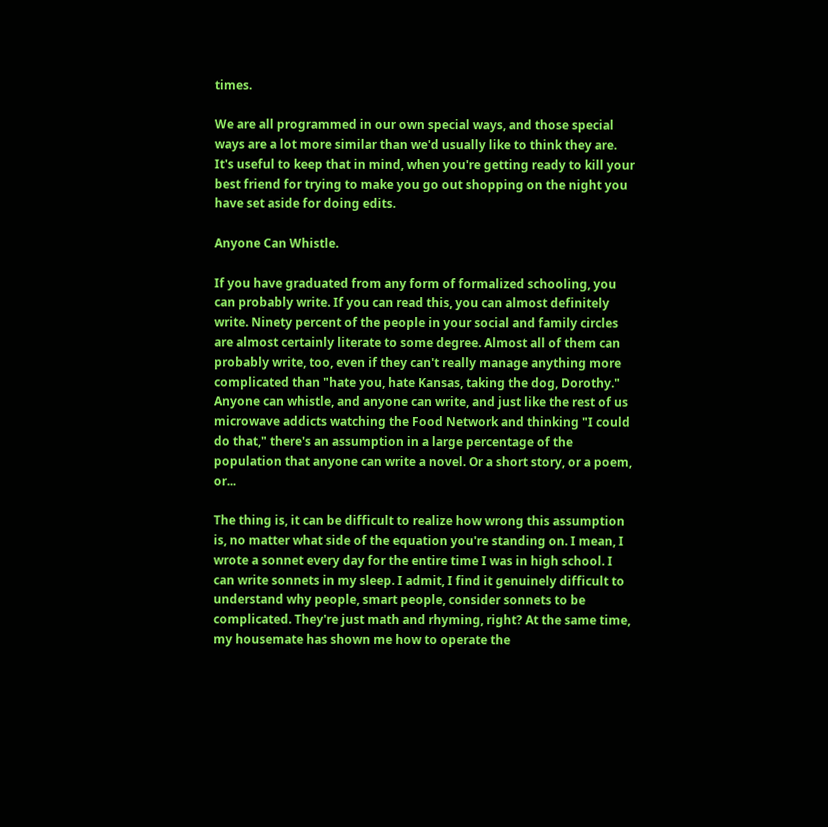times.

We are all programmed in our own special ways, and those special ways are a lot more similar than we'd usually like to think they are. It's useful to keep that in mind, when you're getting ready to kill your best friend for trying to make you go out shopping on the night you have set aside for doing edits.

Anyone Can Whistle.

If you have graduated from any form of formalized schooling, you can probably write. If you can read this, you can almost definitely write. Ninety percent of the people in your social and family circles are almost certainly literate to some degree. Almost all of them can probably write, too, even if they can't really manage anything more complicated than "hate you, hate Kansas, taking the dog, Dorothy." Anyone can whistle, and anyone can write, and just like the rest of us microwave addicts watching the Food Network and thinking "I could do that," there's an assumption in a large percentage of the population that anyone can write a novel. Or a short story, or a poem, or...

The thing is, it can be difficult to realize how wrong this assumption is, no matter what side of the equation you're standing on. I mean, I wrote a sonnet every day for the entire time I was in high school. I can write sonnets in my sleep. I admit, I find it genuinely difficult to understand why people, smart people, consider sonnets to be complicated. They're just math and rhyming, right? At the same time, my housemate has shown me how to operate the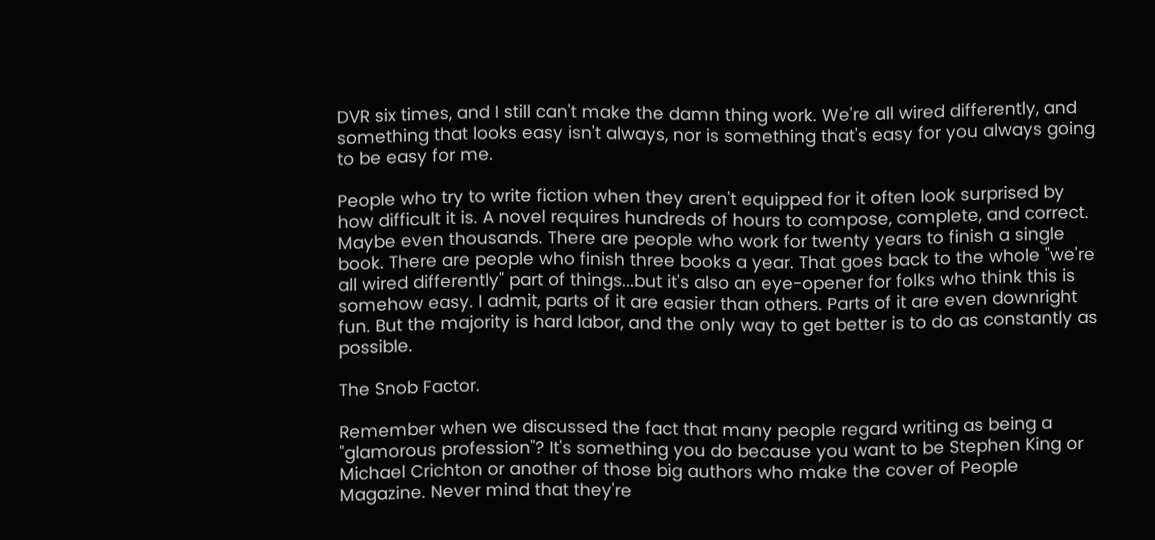DVR six times, and I still can't make the damn thing work. We're all wired differently, and something that looks easy isn't always, nor is something that's easy for you always going to be easy for me.

People who try to write fiction when they aren't equipped for it often look surprised by how difficult it is. A novel requires hundreds of hours to compose, complete, and correct. Maybe even thousands. There are people who work for twenty years to finish a single book. There are people who finish three books a year. That goes back to the whole "we're all wired differently" part of things...but it's also an eye-opener for folks who think this is somehow easy. I admit, parts of it are easier than others. Parts of it are even downright fun. But the majority is hard labor, and the only way to get better is to do as constantly as possible.

The Snob Factor.

Remember when we discussed the fact that many people regard writing as being a "glamorous profession"? It's something you do because you want to be Stephen King or Michael Crichton or another of those big authors who make the cover of People Magazine. Never mind that they're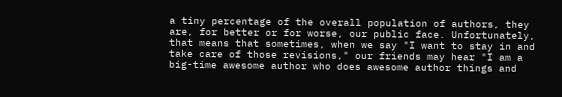a tiny percentage of the overall population of authors, they are, for better or for worse, our public face. Unfortunately, that means that sometimes, when we say "I want to stay in and take care of those revisions," our friends may hear "I am a big-time awesome author who does awesome author things and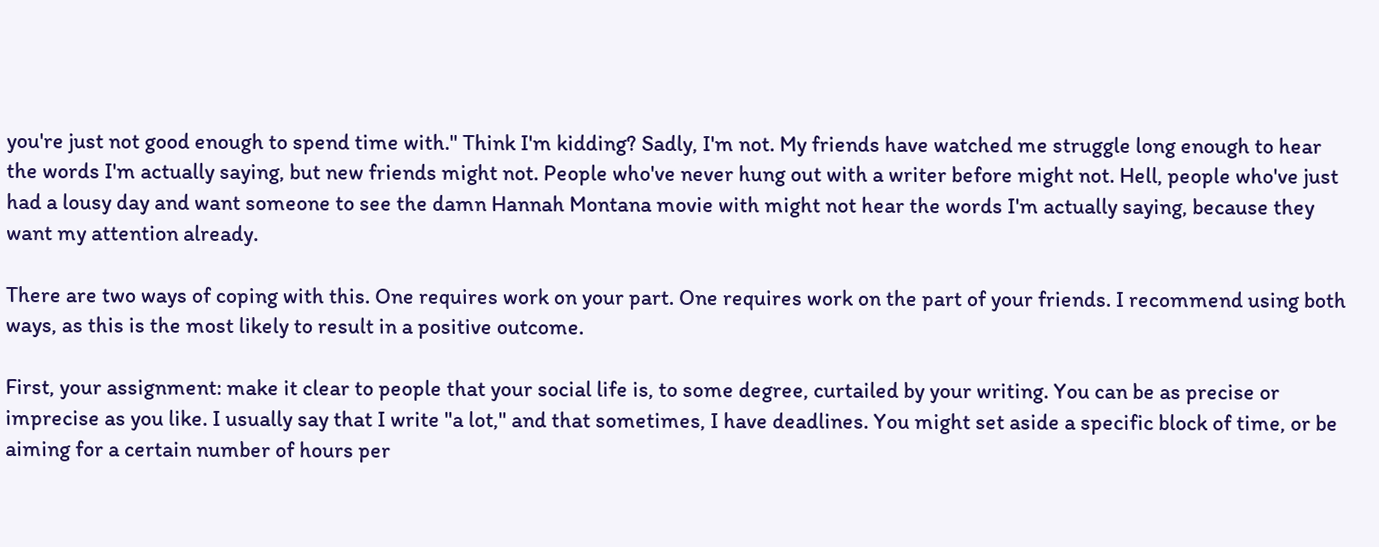you're just not good enough to spend time with." Think I'm kidding? Sadly, I'm not. My friends have watched me struggle long enough to hear the words I'm actually saying, but new friends might not. People who've never hung out with a writer before might not. Hell, people who've just had a lousy day and want someone to see the damn Hannah Montana movie with might not hear the words I'm actually saying, because they want my attention already.

There are two ways of coping with this. One requires work on your part. One requires work on the part of your friends. I recommend using both ways, as this is the most likely to result in a positive outcome.

First, your assignment: make it clear to people that your social life is, to some degree, curtailed by your writing. You can be as precise or imprecise as you like. I usually say that I write "a lot," and that sometimes, I have deadlines. You might set aside a specific block of time, or be aiming for a certain number of hours per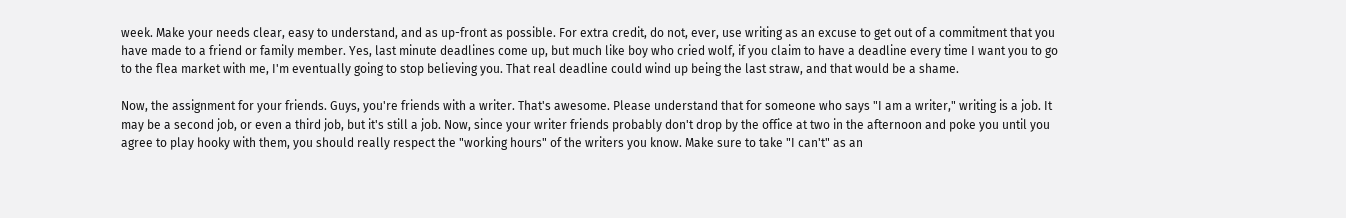week. Make your needs clear, easy to understand, and as up-front as possible. For extra credit, do not, ever, use writing as an excuse to get out of a commitment that you have made to a friend or family member. Yes, last minute deadlines come up, but much like boy who cried wolf, if you claim to have a deadline every time I want you to go to the flea market with me, I'm eventually going to stop believing you. That real deadline could wind up being the last straw, and that would be a shame.

Now, the assignment for your friends. Guys, you're friends with a writer. That's awesome. Please understand that for someone who says "I am a writer," writing is a job. It may be a second job, or even a third job, but it's still a job. Now, since your writer friends probably don't drop by the office at two in the afternoon and poke you until you agree to play hooky with them, you should really respect the "working hours" of the writers you know. Make sure to take "I can't" as an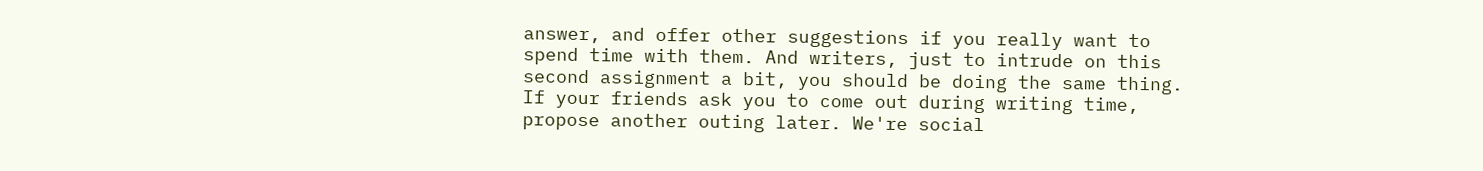answer, and offer other suggestions if you really want to spend time with them. And writers, just to intrude on this second assignment a bit, you should be doing the same thing. If your friends ask you to come out during writing time, propose another outing later. We're social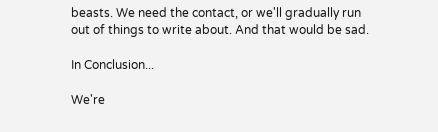beasts. We need the contact, or we'll gradually run out of things to write about. And that would be sad.

In Conclusion...

We're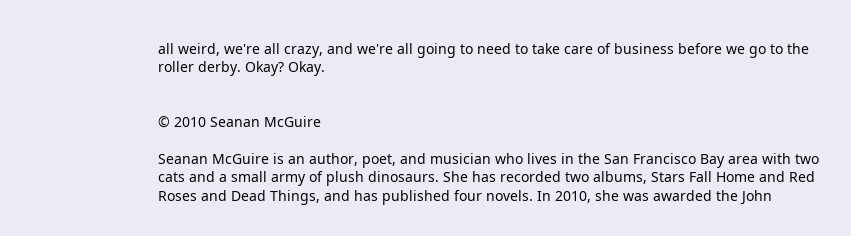all weird, we're all crazy, and we're all going to need to take care of business before we go to the roller derby. Okay? Okay.


© 2010 Seanan McGuire

Seanan McGuire is an author, poet, and musician who lives in the San Francisco Bay area with two cats and a small army of plush dinosaurs. She has recorded two albums, Stars Fall Home and Red Roses and Dead Things, and has published four novels. In 2010, she was awarded the John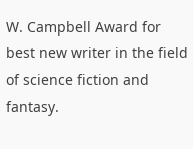W. Campbell Award for best new writer in the field of science fiction and fantasy.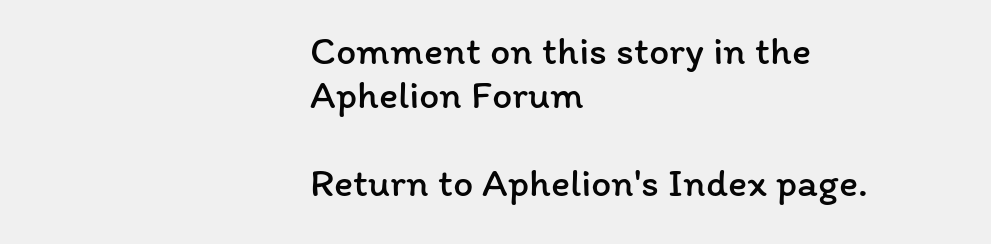Comment on this story in the Aphelion Forum

Return to Aphelion's Index page.